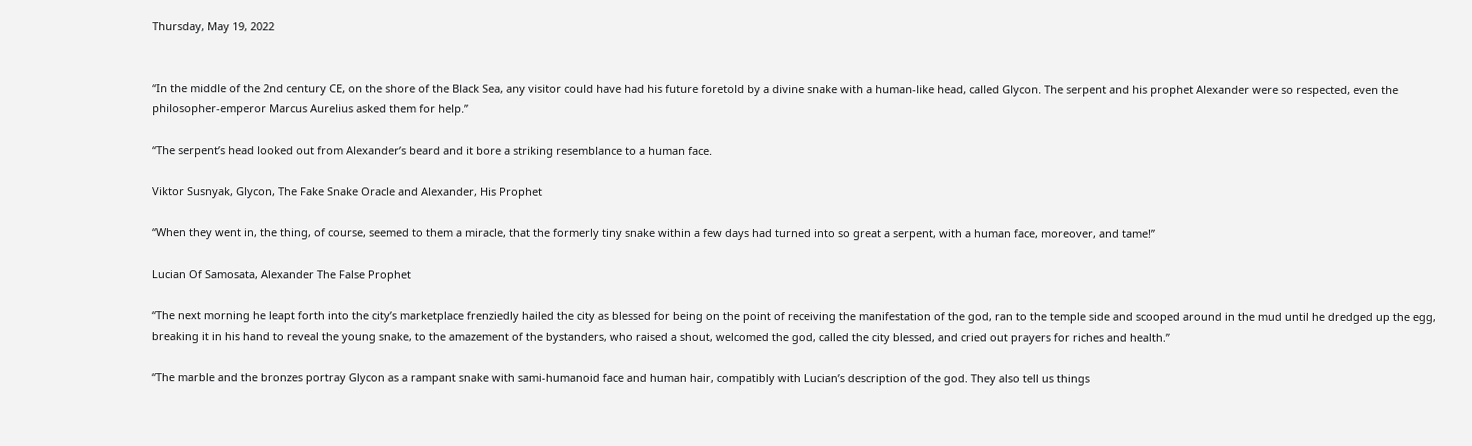Thursday, May 19, 2022


“In the middle of the 2nd century CE, on the shore of the Black Sea, any visitor could have had his future foretold by a divine snake with a human-like head, called Glycon. The serpent and his prophet Alexander were so respected, even the philosopher-emperor Marcus Aurelius asked them for help.”

“The serpent’s head looked out from Alexander’s beard and it bore a striking resemblance to a human face.

Viktor Susnyak, Glycon, The Fake Snake Oracle and Alexander, His Prophet

“When they went in, the thing, of course, seemed to them a miracle, that the formerly tiny snake within a few days had turned into so great a serpent, with a human face, moreover, and tame!”

Lucian Of Samosata, Alexander The False Prophet

“The next morning he leapt forth into the city’s marketplace frenziedly hailed the city as blessed for being on the point of receiving the manifestation of the god, ran to the temple side and scooped around in the mud until he dredged up the egg, breaking it in his hand to reveal the young snake, to the amazement of the bystanders, who raised a shout, welcomed the god, called the city blessed, and cried out prayers for riches and health.”

“The marble and the bronzes portray Glycon as a rampant snake with sami-humanoid face and human hair, compatibly with Lucian’s description of the god. They also tell us things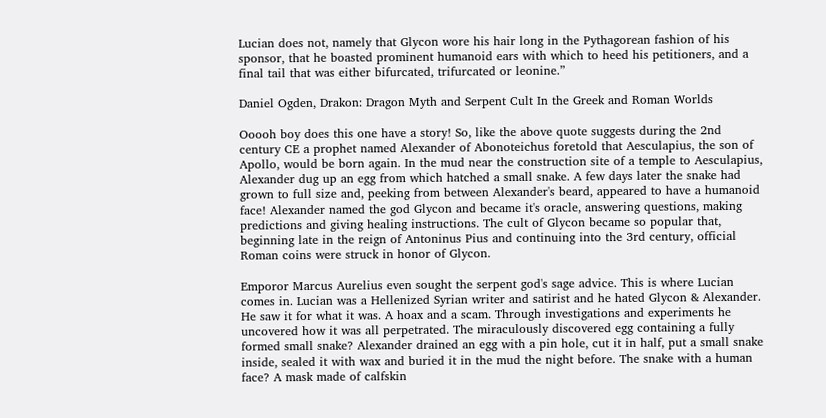Lucian does not, namely that Glycon wore his hair long in the Pythagorean fashion of his sponsor, that he boasted prominent humanoid ears with which to heed his petitioners, and a final tail that was either bifurcated, trifurcated or leonine.”

Daniel Ogden, Drakon: Dragon Myth and Serpent Cult In the Greek and Roman Worlds

Ooooh boy does this one have a story! So, like the above quote suggests during the 2nd century CE a prophet named Alexander of Abonoteichus foretold that Aesculapius, the son of Apollo, would be born again. In the mud near the construction site of a temple to Aesculapius, Alexander dug up an egg from which hatched a small snake. A few days later the snake had grown to full size and, peeking from between Alexander's beard, appeared to have a humanoid face! Alexander named the god Glycon and became it's oracle, answering questions, making predictions and giving healing instructions. The cult of Glycon became so popular that, beginning late in the reign of Antoninus Pius and continuing into the 3rd century, official Roman coins were struck in honor of Glycon.

Emporor Marcus Aurelius even sought the serpent god's sage advice. This is where Lucian comes in. Lucian was a Hellenized Syrian writer and satirist and he hated Glycon & Alexander. He saw it for what it was. A hoax and a scam. Through investigations and experiments he uncovered how it was all perpetrated. The miraculously discovered egg containing a fully formed small snake? Alexander drained an egg with a pin hole, cut it in half, put a small snake inside, sealed it with wax and buried it in the mud the night before. The snake with a human face? A mask made of calfskin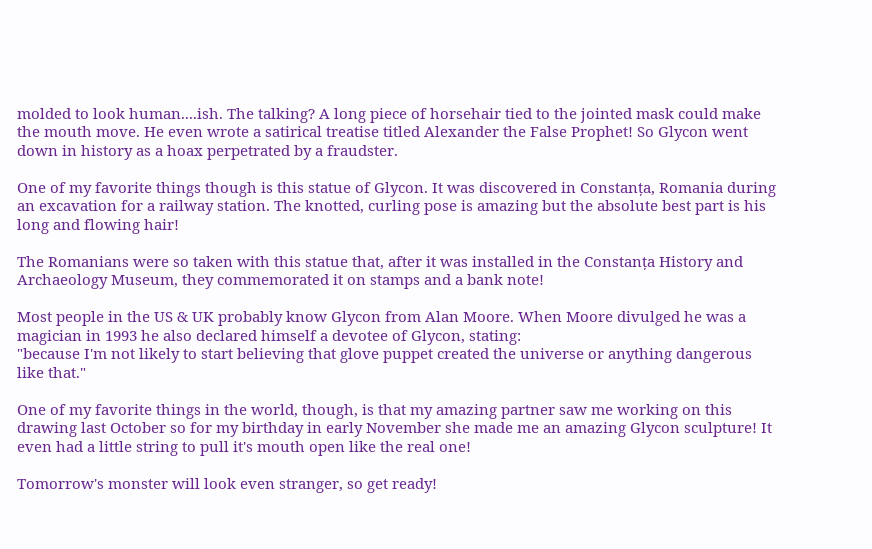molded to look human....ish. The talking? A long piece of horsehair tied to the jointed mask could make the mouth move. He even wrote a satirical treatise titled Alexander the False Prophet! So Glycon went down in history as a hoax perpetrated by a fraudster.

One of my favorite things though is this statue of Glycon. It was discovered in Constanța, Romania during an excavation for a railway station. The knotted, curling pose is amazing but the absolute best part is his long and flowing hair!

The Romanians were so taken with this statue that, after it was installed in the Constanța History and Archaeology Museum, they commemorated it on stamps and a bank note!

Most people in the US & UK probably know Glycon from Alan Moore. When Moore divulged he was a magician in 1993 he also declared himself a devotee of Glycon, stating:
"because I'm not likely to start believing that glove puppet created the universe or anything dangerous like that."

One of my favorite things in the world, though, is that my amazing partner saw me working on this drawing last October so for my birthday in early November she made me an amazing Glycon sculpture! It even had a little string to pull it's mouth open like the real one!

Tomorrow's monster will look even stranger, so get ready!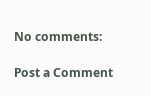No comments:

Post a Comment